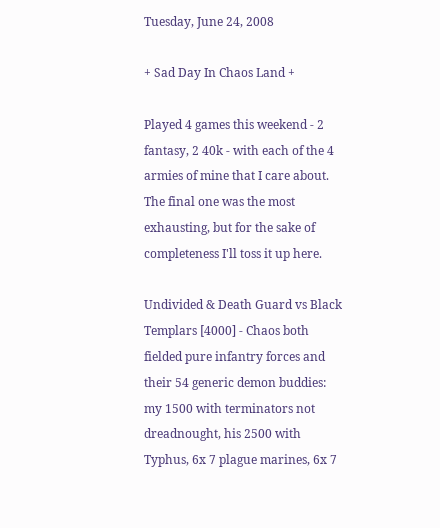Tuesday, June 24, 2008

+ Sad Day In Chaos Land +

Played 4 games this weekend - 2 fantasy, 2 40k - with each of the 4 armies of mine that I care about. The final one was the most exhausting, but for the sake of completeness I'll toss it up here.

Undivided & Death Guard vs Black Templars [4000] - Chaos both fielded pure infantry forces and their 54 generic demon buddies: my 1500 with terminators not dreadnought, his 2500 with Typhus, 6x 7 plague marines, 6x 7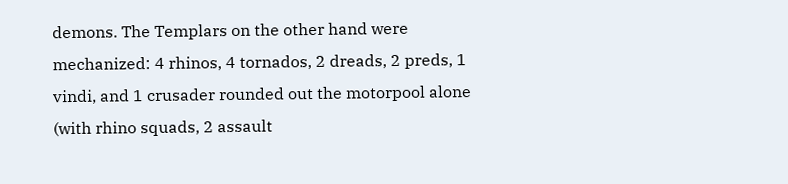demons. The Templars on the other hand were mechanized: 4 rhinos, 4 tornados, 2 dreads, 2 preds, 1 vindi, and 1 crusader rounded out the motorpool alone (with rhino squads, 2 assault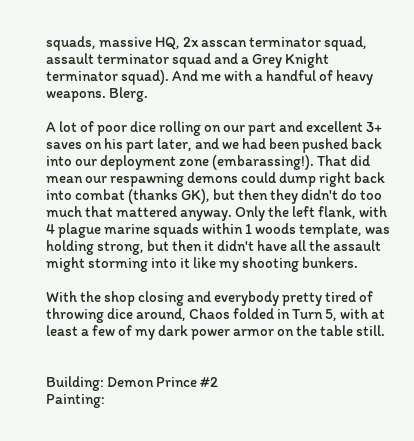squads, massive HQ, 2x asscan terminator squad, assault terminator squad and a Grey Knight terminator squad). And me with a handful of heavy weapons. Blerg.

A lot of poor dice rolling on our part and excellent 3+ saves on his part later, and we had been pushed back into our deployment zone (embarassing!). That did mean our respawning demons could dump right back into combat (thanks GK), but then they didn't do too much that mattered anyway. Only the left flank, with 4 plague marine squads within 1 woods template, was holding strong, but then it didn't have all the assault might storming into it like my shooting bunkers.

With the shop closing and everybody pretty tired of throwing dice around, Chaos folded in Turn 5, with at least a few of my dark power armor on the table still.


Building: Demon Prince #2
Painting: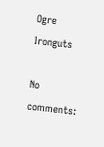Ogre Ironguts

No comments: